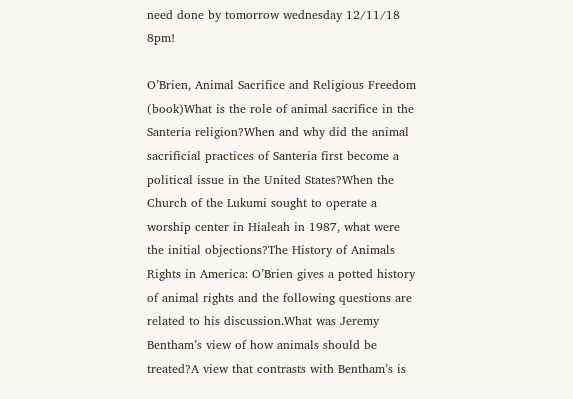need done by tomorrow wednesday 12/11/18 8pm!

O’Brien, Animal Sacrifice and Religious Freedom (book)What is the role of animal sacrifice in the Santeria religion?When and why did the animal sacrificial practices of Santeria first become a political issue in the United States?When the Church of the Lukumi sought to operate a worship center in Hialeah in 1987, what were the initial objections?The History of Animals Rights in America: O’Brien gives a potted history of animal rights and the following questions are related to his discussion.What was Jeremy Bentham’s view of how animals should be treated?A view that contrasts with Bentham’s is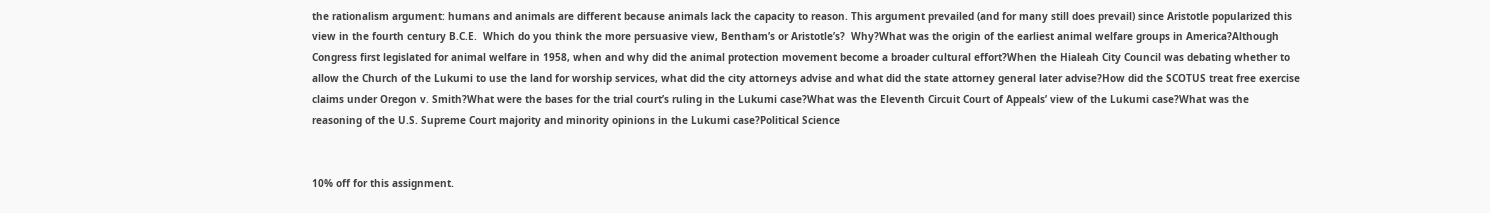the rationalism argument: humans and animals are different because animals lack the capacity to reason. This argument prevailed (and for many still does prevail) since Aristotle popularized this view in the fourth century B.C.E.  Which do you think the more persuasive view, Bentham’s or Aristotle’s?  Why?What was the origin of the earliest animal welfare groups in America?Although Congress first legislated for animal welfare in 1958, when and why did the animal protection movement become a broader cultural effort?When the Hialeah City Council was debating whether to allow the Church of the Lukumi to use the land for worship services, what did the city attorneys advise and what did the state attorney general later advise?How did the SCOTUS treat free exercise claims under Oregon v. Smith?What were the bases for the trial court’s ruling in the Lukumi case?What was the Eleventh Circuit Court of Appeals’ view of the Lukumi case?What was the reasoning of the U.S. Supreme Court majority and minority opinions in the Lukumi case?Political Science


10% off for this assignment.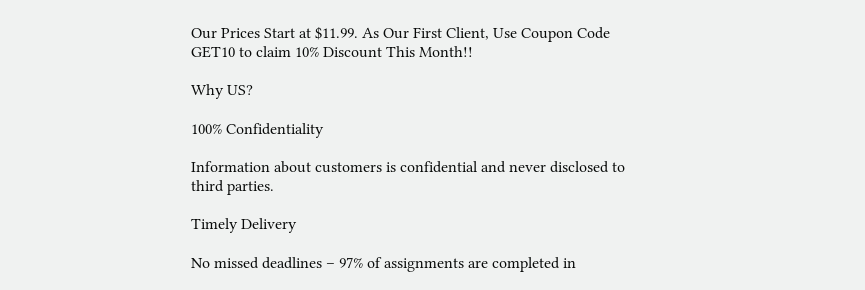Our Prices Start at $11.99. As Our First Client, Use Coupon Code GET10 to claim 10% Discount This Month!!

Why US?

100% Confidentiality

Information about customers is confidential and never disclosed to third parties.

Timely Delivery

No missed deadlines – 97% of assignments are completed in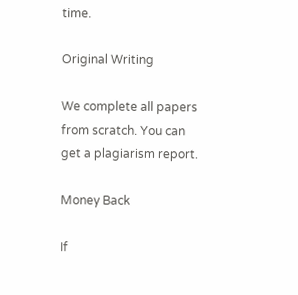time.

Original Writing

We complete all papers from scratch. You can get a plagiarism report.

Money Back

If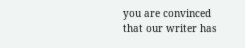you are convinced that our writer has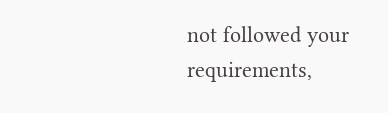not followed your requirements,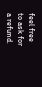feel free to ask for a refund.